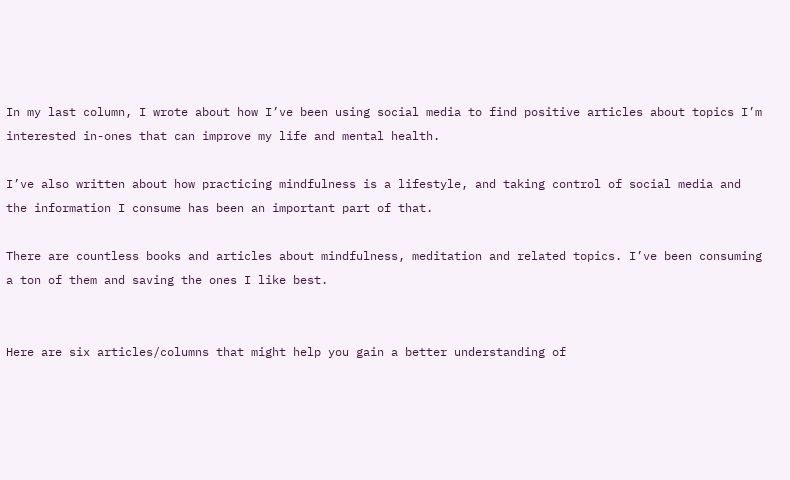In my last column, I wrote about how I’ve been using social media to find positive articles about topics I’m interested in-ones that can improve my life and mental health.

I’ve also written about how practicing mindfulness is a lifestyle, and taking control of social media and the information I consume has been an important part of that.

There are countless books and articles about mindfulness, meditation and related topics. I’ve been consuming a ton of them and saving the ones I like best.


Here are six articles/columns that might help you gain a better understanding of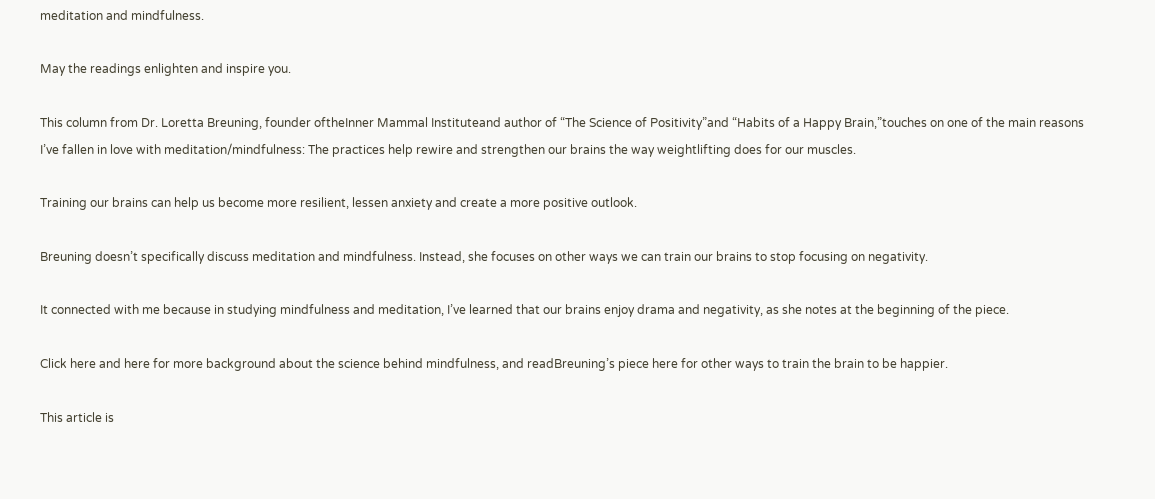meditation and mindfulness.

May the readings enlighten and inspire you.

This column from Dr. Loretta Breuning, founder oftheInner Mammal Instituteand author of “The Science of Positivity”and “Habits of a Happy Brain,”touches on one of the main reasons I’ve fallen in love with meditation/mindfulness: The practices help rewire and strengthen our brains the way weightlifting does for our muscles.

Training our brains can help us become more resilient, lessen anxiety and create a more positive outlook.

Breuning doesn’t specifically discuss meditation and mindfulness. Instead, she focuses on other ways we can train our brains to stop focusing on negativity.

It connected with me because in studying mindfulness and meditation, I’ve learned that our brains enjoy drama and negativity, as she notes at the beginning of the piece.

Click here and here for more background about the science behind mindfulness, and readBreuning’s piece here for other ways to train the brain to be happier.

This article is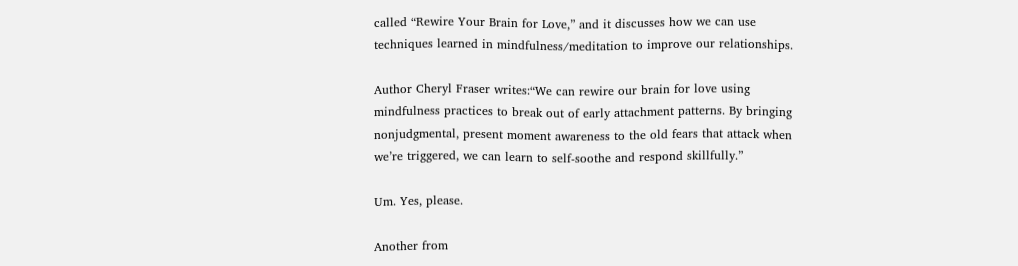called “Rewire Your Brain for Love,” and it discusses how we can use techniques learned in mindfulness/meditation to improve our relationships.

Author Cheryl Fraser writes:“We can rewire our brain for love using mindfulness practices to break out of early attachment patterns. By bringing nonjudgmental, present moment awareness to the old fears that attack when we’re triggered, we can learn to self-soothe and respond skillfully.”

Um. Yes, please.

Another from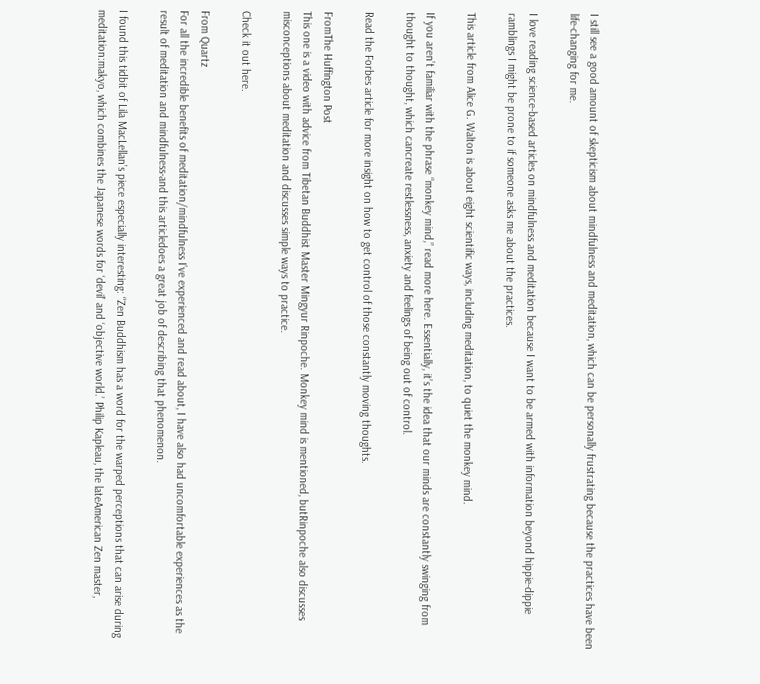I still see a good amount of skepticism about mindfulness and meditation, which can be personally frustrating because the practices have been life-changing for me.

I love reading science-based articles on mindfulness and meditation because I want to be armed with information beyond hippie-dippie ramblings I might be prone to if someone asks me about the practices.

This article from Alice G. Walton is about eight scientific ways, including meditation, to quiet the monkey mind.

If you aren’t familiar with the phrase “monkey mind,” read more here. Essentially, it’s the idea that our minds are constantly swinging from thought to thought, which cancreate restlessness, anxiety and feelings of being out of control.

Read the Forbes article for more insight on how to get control of those constantly moving thoughts.

FromThe Huffington Post
This one is a video with advice from Tibetan Buddhist Master Mingyur Rinpoche. Monkey mind is mentioned, butRinpoche also discusses misconceptions about meditation and discusses simple ways to practice.

Check it out here.

From Quartz
For all the incredible benefits of meditation/mindfulness I’ve experienced and read about, I have also had uncomfortable experiences as the result of meditation and mindfulness-and this articledoes a great job of describing that phenomenon.

I found this tidbit of Lila MacLellan’s piece especially interesting: “Zen Buddhism has a word for the warped perceptions that can arise during meditation:makyo, which combines the Japanese words for ‘devil’ and ‘objective world.’ Philip Kapleau, the lateAmerican Zen master,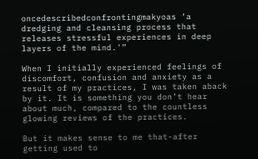oncedescribedconfrontingmakyoas ‘a dredging and cleansing process that releases stressful experiences in deep layers of the mind.'”

When I initially experienced feelings of discomfort, confusion and anxiety as a result of my practices, I was taken aback by it. It is something you don’t hear about much, compared to the countless glowing reviews of the practices.

But it makes sense to me that-after getting used to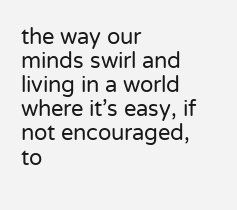the way our minds swirl and living in a world where it’s easy, if not encouraged, to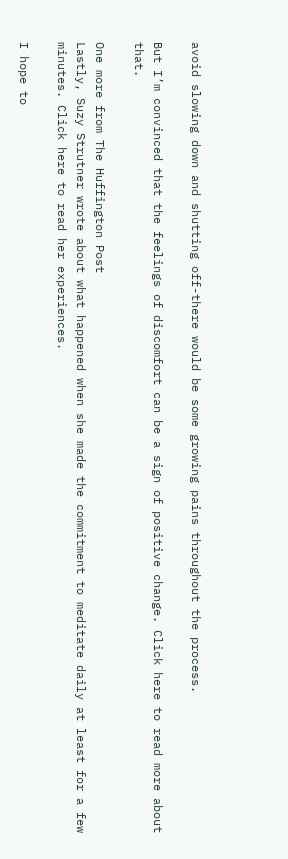avoid slowing down and shutting off-there would be some growing pains throughout the process.

But I’m convinced that the feelings of discomfort can be a sign of positive change. Click here to read more about that.

One more from The Huffington Post
Lastly, Suzy Strutner wrote about what happened when she made the commitment to meditate daily at least for a few minutes. Click here to read her experiences.

I hope to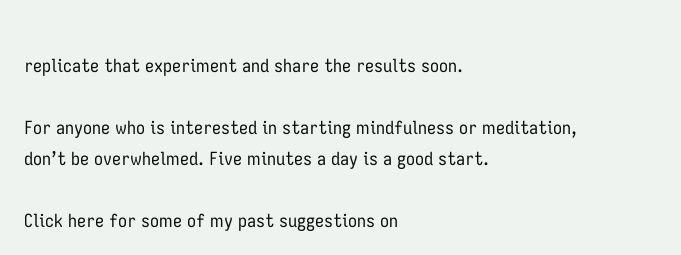replicate that experiment and share the results soon.

For anyone who is interested in starting mindfulness or meditation, don’t be overwhelmed. Five minutes a day is a good start.

Click here for some of my past suggestions on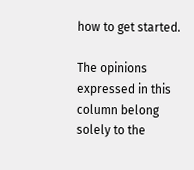how to get started.

The opinions expressed in this column belong solely to the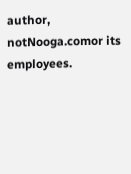author, notNooga.comor its employees.